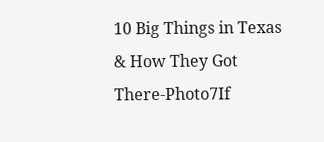10 Big Things in Texas & How They Got There-Photo7If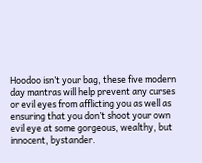Hoodoo isn’t your bag, these five modern day mantras will help prevent any curses or evil eyes from afflicting you as well as ensuring that you don’t shoot your own evil eye at some gorgeous, wealthy, but innocent, bystander.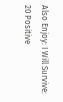Also Enjoy: I Will Survive: 20 Positive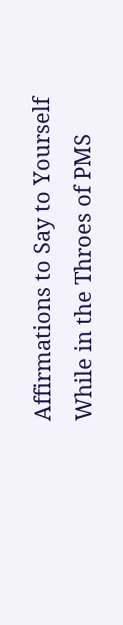Affirmations to Say to Yourself While in the Throes of PMS